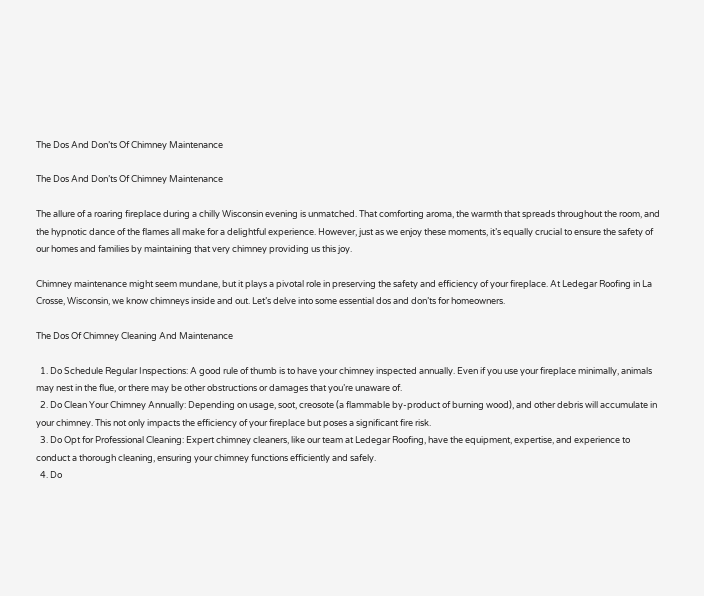The Dos And Don’ts Of Chimney Maintenance

The Dos And Don’ts Of Chimney Maintenance

The allure of a roaring fireplace during a chilly Wisconsin evening is unmatched. That comforting aroma, the warmth that spreads throughout the room, and the hypnotic dance of the flames all make for a delightful experience. However, just as we enjoy these moments, it’s equally crucial to ensure the safety of our homes and families by maintaining that very chimney providing us this joy.

Chimney maintenance might seem mundane, but it plays a pivotal role in preserving the safety and efficiency of your fireplace. At Ledegar Roofing in La Crosse, Wisconsin, we know chimneys inside and out. Let’s delve into some essential dos and don’ts for homeowners.

The Dos Of Chimney Cleaning And Maintenance

  1. Do Schedule Regular Inspections: A good rule of thumb is to have your chimney inspected annually. Even if you use your fireplace minimally, animals may nest in the flue, or there may be other obstructions or damages that you’re unaware of.
  2. Do Clean Your Chimney Annually: Depending on usage, soot, creosote (a flammable by-product of burning wood), and other debris will accumulate in your chimney. This not only impacts the efficiency of your fireplace but poses a significant fire risk.
  3. Do Opt for Professional Cleaning: Expert chimney cleaners, like our team at Ledegar Roofing, have the equipment, expertise, and experience to conduct a thorough cleaning, ensuring your chimney functions efficiently and safely.
  4. Do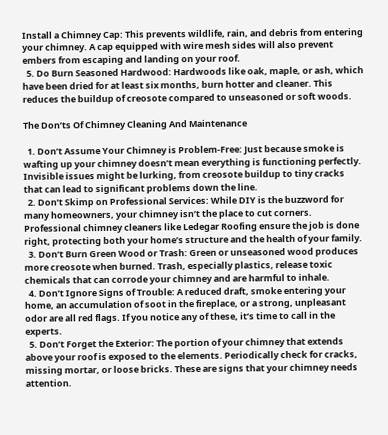Install a Chimney Cap: This prevents wildlife, rain, and debris from entering your chimney. A cap equipped with wire mesh sides will also prevent embers from escaping and landing on your roof.
  5. Do Burn Seasoned Hardwood: Hardwoods like oak, maple, or ash, which have been dried for at least six months, burn hotter and cleaner. This reduces the buildup of creosote compared to unseasoned or soft woods.

The Don’ts Of Chimney Cleaning And Maintenance

  1. Don’t Assume Your Chimney is Problem-Free: Just because smoke is wafting up your chimney doesn’t mean everything is functioning perfectly. Invisible issues might be lurking, from creosote buildup to tiny cracks that can lead to significant problems down the line.
  2. Don’t Skimp on Professional Services: While DIY is the buzzword for many homeowners, your chimney isn’t the place to cut corners. Professional chimney cleaners like Ledegar Roofing ensure the job is done right, protecting both your home’s structure and the health of your family.
  3. Don’t Burn Green Wood or Trash: Green or unseasoned wood produces more creosote when burned. Trash, especially plastics, release toxic chemicals that can corrode your chimney and are harmful to inhale.
  4. Don’t Ignore Signs of Trouble: A reduced draft, smoke entering your home, an accumulation of soot in the fireplace, or a strong, unpleasant odor are all red flags. If you notice any of these, it’s time to call in the experts.
  5. Don’t Forget the Exterior: The portion of your chimney that extends above your roof is exposed to the elements. Periodically check for cracks, missing mortar, or loose bricks. These are signs that your chimney needs attention.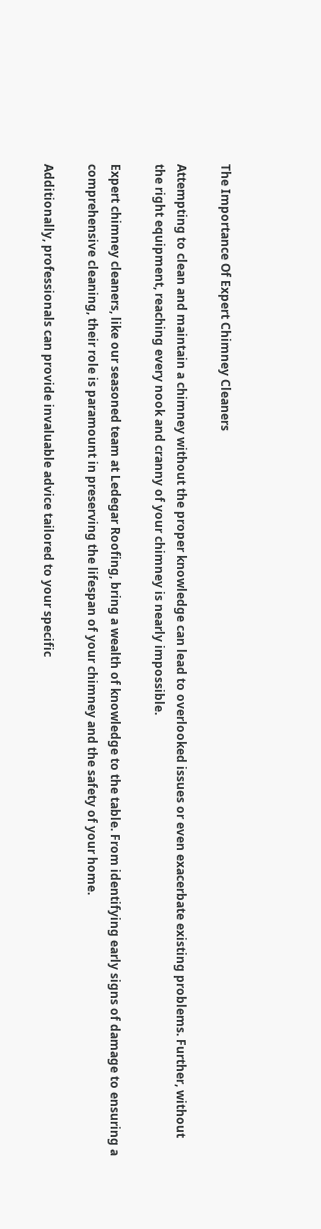The Importance Of Expert Chimney Cleaners

Attempting to clean and maintain a chimney without the proper knowledge can lead to overlooked issues or even exacerbate existing problems. Further, without the right equipment, reaching every nook and cranny of your chimney is nearly impossible.

Expert chimney cleaners, like our seasoned team at Ledegar Roofing, bring a wealth of knowledge to the table. From identifying early signs of damage to ensuring a comprehensive cleaning, their role is paramount in preserving the lifespan of your chimney and the safety of your home.

Additionally, professionals can provide invaluable advice tailored to your specific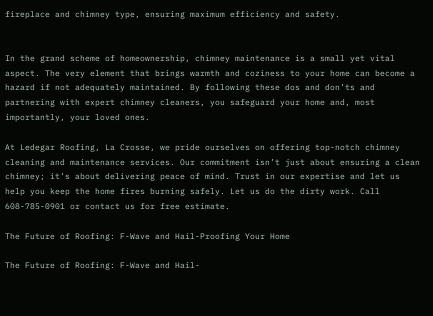fireplace and chimney type, ensuring maximum efficiency and safety.


In the grand scheme of homeownership, chimney maintenance is a small yet vital aspect. The very element that brings warmth and coziness to your home can become a hazard if not adequately maintained. By following these dos and don’ts and partnering with expert chimney cleaners, you safeguard your home and, most importantly, your loved ones.

At Ledegar Roofing, La Crosse, we pride ourselves on offering top-notch chimney cleaning and maintenance services. Our commitment isn’t just about ensuring a clean chimney; it’s about delivering peace of mind. Trust in our expertise and let us help you keep the home fires burning safely. Let us do the dirty work. Call 608-785-0901 or contact us for free estimate.

The Future of Roofing: F-Wave and Hail-Proofing Your Home

The Future of Roofing: F-Wave and Hail-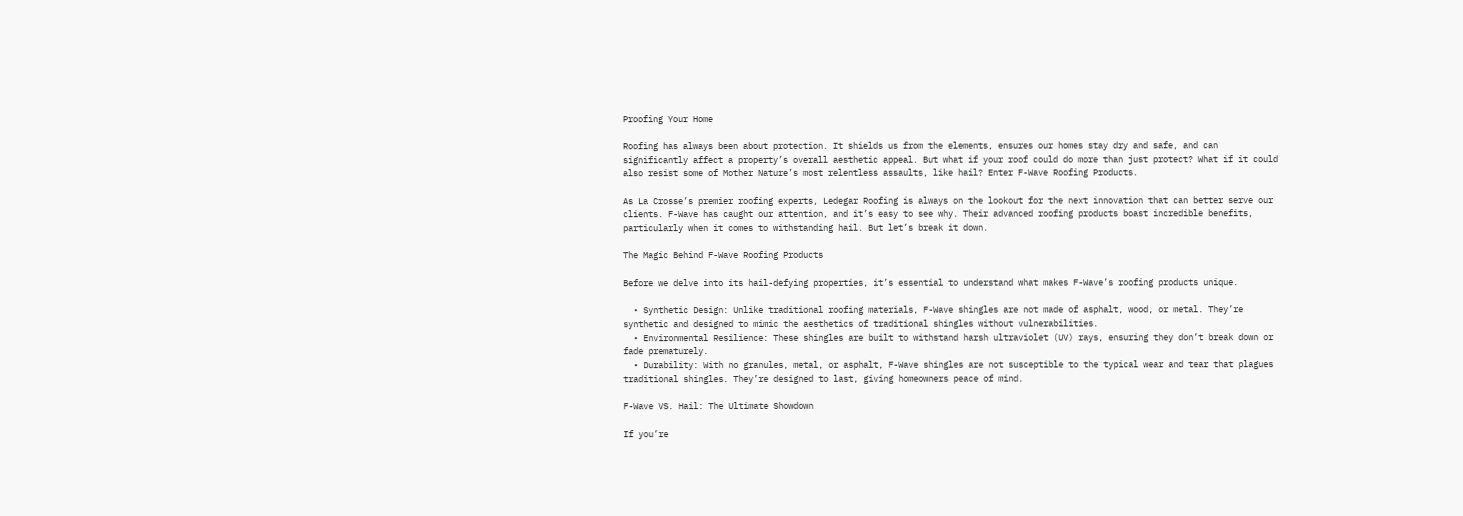Proofing Your Home

Roofing has always been about protection. It shields us from the elements, ensures our homes stay dry and safe, and can significantly affect a property’s overall aesthetic appeal. But what if your roof could do more than just protect? What if it could also resist some of Mother Nature’s most relentless assaults, like hail? Enter F-Wave Roofing Products.

As La Crosse’s premier roofing experts, Ledegar Roofing is always on the lookout for the next innovation that can better serve our clients. F-Wave has caught our attention, and it’s easy to see why. Their advanced roofing products boast incredible benefits, particularly when it comes to withstanding hail. But let’s break it down.

The Magic Behind F-Wave Roofing Products

Before we delve into its hail-defying properties, it’s essential to understand what makes F-Wave’s roofing products unique.

  • Synthetic Design: Unlike traditional roofing materials, F-Wave shingles are not made of asphalt, wood, or metal. They’re synthetic and designed to mimic the aesthetics of traditional shingles without vulnerabilities.
  • Environmental Resilience: These shingles are built to withstand harsh ultraviolet (UV) rays, ensuring they don’t break down or fade prematurely.
  • Durability: With no granules, metal, or asphalt, F-Wave shingles are not susceptible to the typical wear and tear that plagues traditional shingles. They’re designed to last, giving homeowners peace of mind.

F-Wave VS. Hail: The Ultimate Showdown

If you’re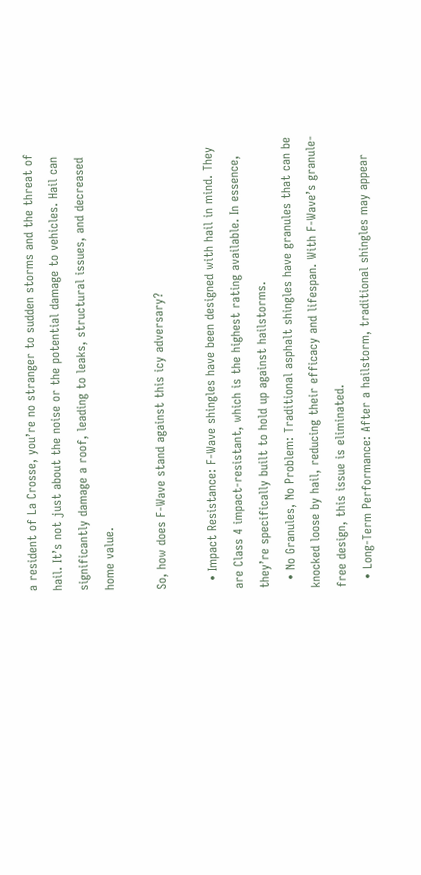a resident of La Crosse, you’re no stranger to sudden storms and the threat of hail. It’s not just about the noise or the potential damage to vehicles. Hail can significantly damage a roof, leading to leaks, structural issues, and decreased home value.

So, how does F-Wave stand against this icy adversary?

  • Impact Resistance: F-Wave shingles have been designed with hail in mind. They are Class 4 impact-resistant, which is the highest rating available. In essence, they’re specifically built to hold up against hailstorms.
  • No Granules, No Problem: Traditional asphalt shingles have granules that can be knocked loose by hail, reducing their efficacy and lifespan. With F-Wave’s granule-free design, this issue is eliminated.
  • Long-Term Performance: After a hailstorm, traditional shingles may appear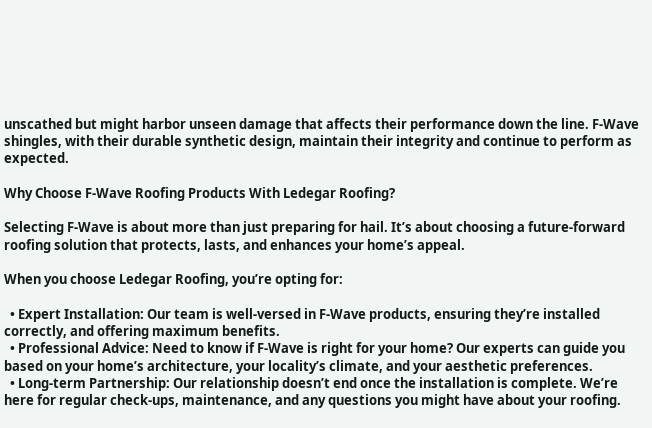unscathed but might harbor unseen damage that affects their performance down the line. F-Wave shingles, with their durable synthetic design, maintain their integrity and continue to perform as expected.

Why Choose F-Wave Roofing Products With Ledegar Roofing?

Selecting F-Wave is about more than just preparing for hail. It’s about choosing a future-forward roofing solution that protects, lasts, and enhances your home’s appeal.

When you choose Ledegar Roofing, you’re opting for:

  • Expert Installation: Our team is well-versed in F-Wave products, ensuring they’re installed correctly, and offering maximum benefits.
  • Professional Advice: Need to know if F-Wave is right for your home? Our experts can guide you based on your home’s architecture, your locality’s climate, and your aesthetic preferences.
  • Long-term Partnership: Our relationship doesn’t end once the installation is complete. We’re here for regular check-ups, maintenance, and any questions you might have about your roofing.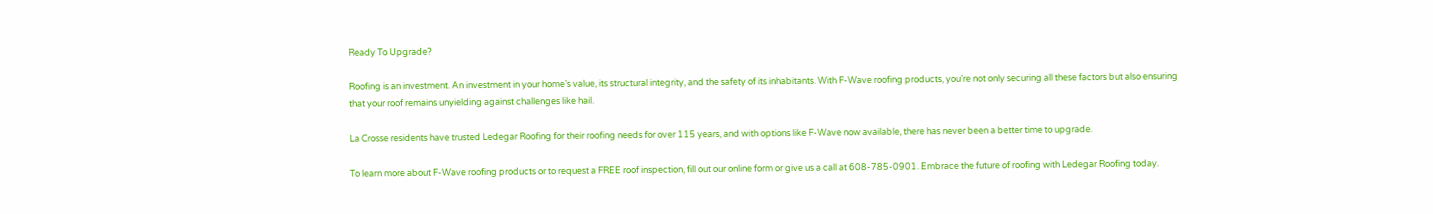Ready To Upgrade?

Roofing is an investment. An investment in your home’s value, its structural integrity, and the safety of its inhabitants. With F-Wave roofing products, you’re not only securing all these factors but also ensuring that your roof remains unyielding against challenges like hail.

La Crosse residents have trusted Ledegar Roofing for their roofing needs for over 115 years, and with options like F-Wave now available, there has never been a better time to upgrade.

To learn more about F-Wave roofing products or to request a FREE roof inspection, fill out our online form or give us a call at 608-785-0901. Embrace the future of roofing with Ledegar Roofing today.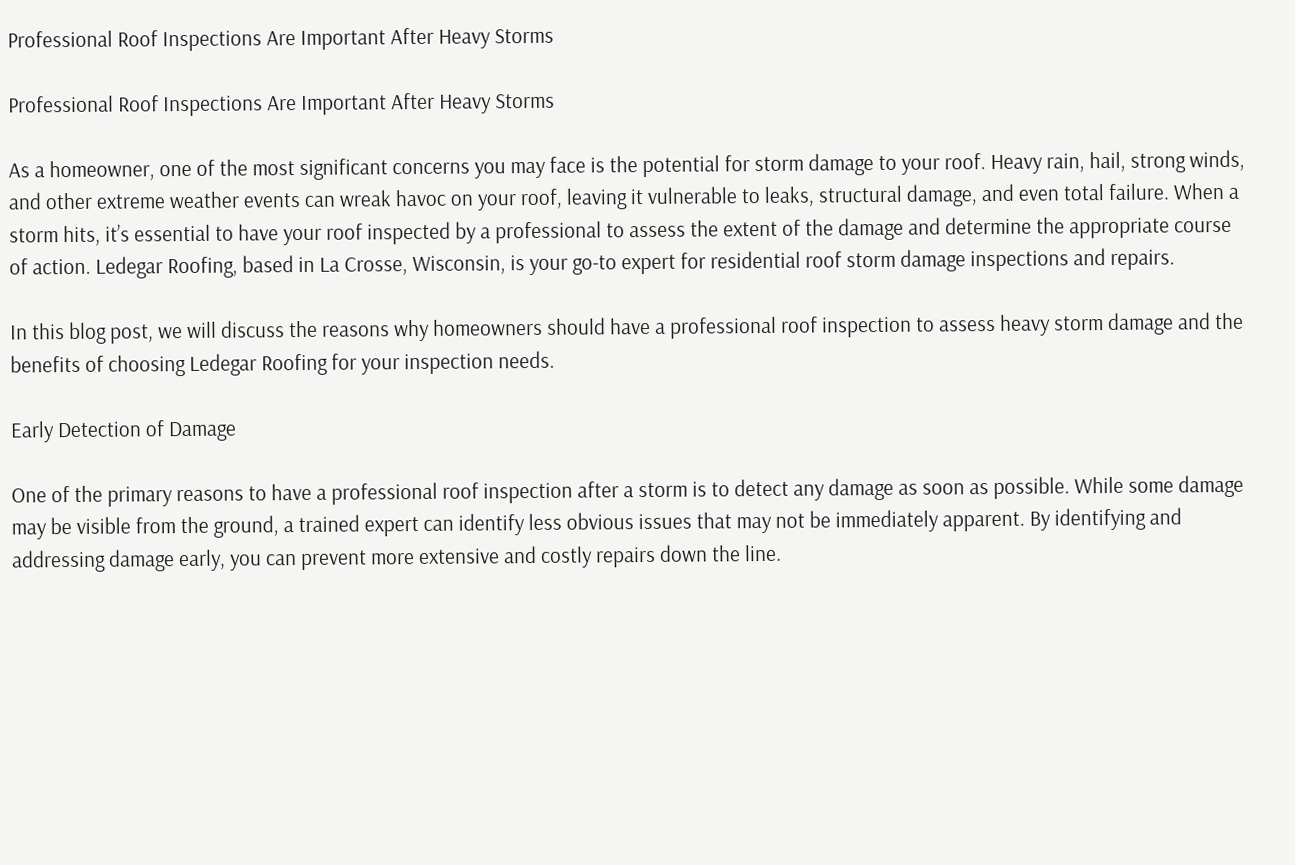Professional Roof Inspections Are Important After Heavy Storms

Professional Roof Inspections Are Important After Heavy Storms

As a homeowner, one of the most significant concerns you may face is the potential for storm damage to your roof. Heavy rain, hail, strong winds, and other extreme weather events can wreak havoc on your roof, leaving it vulnerable to leaks, structural damage, and even total failure. When a storm hits, it’s essential to have your roof inspected by a professional to assess the extent of the damage and determine the appropriate course of action. Ledegar Roofing, based in La Crosse, Wisconsin, is your go-to expert for residential roof storm damage inspections and repairs.

In this blog post, we will discuss the reasons why homeowners should have a professional roof inspection to assess heavy storm damage and the benefits of choosing Ledegar Roofing for your inspection needs.

Early Detection of Damage

One of the primary reasons to have a professional roof inspection after a storm is to detect any damage as soon as possible. While some damage may be visible from the ground, a trained expert can identify less obvious issues that may not be immediately apparent. By identifying and addressing damage early, you can prevent more extensive and costly repairs down the line.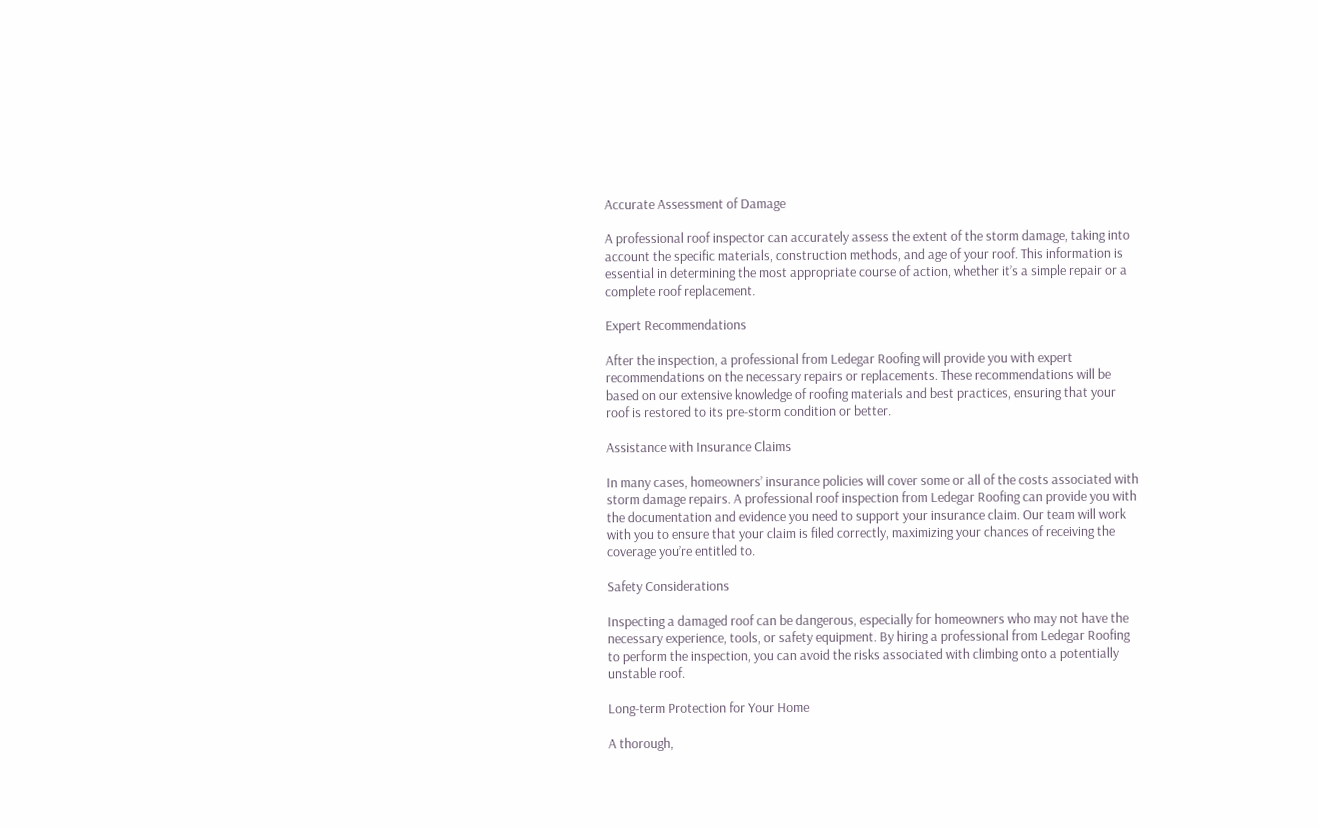Accurate Assessment of Damage

A professional roof inspector can accurately assess the extent of the storm damage, taking into account the specific materials, construction methods, and age of your roof. This information is essential in determining the most appropriate course of action, whether it’s a simple repair or a complete roof replacement.

Expert Recommendations

After the inspection, a professional from Ledegar Roofing will provide you with expert recommendations on the necessary repairs or replacements. These recommendations will be based on our extensive knowledge of roofing materials and best practices, ensuring that your roof is restored to its pre-storm condition or better.

Assistance with Insurance Claims

In many cases, homeowners’ insurance policies will cover some or all of the costs associated with storm damage repairs. A professional roof inspection from Ledegar Roofing can provide you with the documentation and evidence you need to support your insurance claim. Our team will work with you to ensure that your claim is filed correctly, maximizing your chances of receiving the coverage you’re entitled to.

Safety Considerations

Inspecting a damaged roof can be dangerous, especially for homeowners who may not have the necessary experience, tools, or safety equipment. By hiring a professional from Ledegar Roofing to perform the inspection, you can avoid the risks associated with climbing onto a potentially unstable roof.

Long-term Protection for Your Home

A thorough,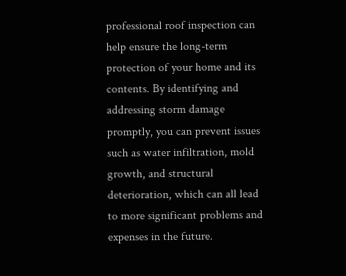professional roof inspection can help ensure the long-term protection of your home and its contents. By identifying and addressing storm damage promptly, you can prevent issues such as water infiltration, mold growth, and structural deterioration, which can all lead to more significant problems and expenses in the future.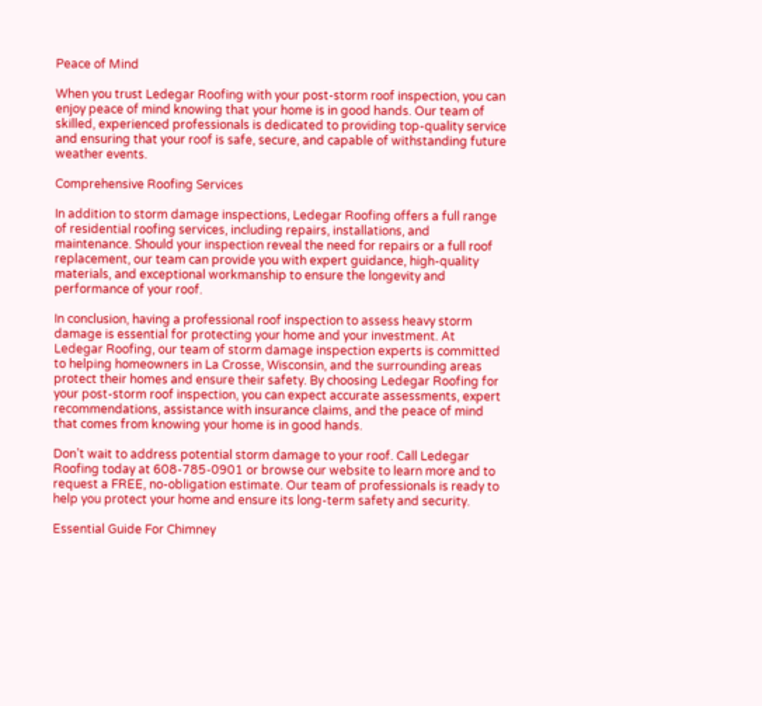Peace of Mind

When you trust Ledegar Roofing with your post-storm roof inspection, you can enjoy peace of mind knowing that your home is in good hands. Our team of skilled, experienced professionals is dedicated to providing top-quality service and ensuring that your roof is safe, secure, and capable of withstanding future weather events.

Comprehensive Roofing Services

In addition to storm damage inspections, Ledegar Roofing offers a full range of residential roofing services, including repairs, installations, and maintenance. Should your inspection reveal the need for repairs or a full roof replacement, our team can provide you with expert guidance, high-quality materials, and exceptional workmanship to ensure the longevity and performance of your roof.

In conclusion, having a professional roof inspection to assess heavy storm damage is essential for protecting your home and your investment. At Ledegar Roofing, our team of storm damage inspection experts is committed to helping homeowners in La Crosse, Wisconsin, and the surrounding areas protect their homes and ensure their safety. By choosing Ledegar Roofing for your post-storm roof inspection, you can expect accurate assessments, expert recommendations, assistance with insurance claims, and the peace of mind that comes from knowing your home is in good hands.

Don’t wait to address potential storm damage to your roof. Call Ledegar Roofing today at 608-785-0901 or browse our website to learn more and to request a FREE, no-obligation estimate. Our team of professionals is ready to help you protect your home and ensure its long-term safety and security.

Essential Guide For Chimney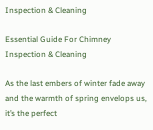Inspection & Cleaning

Essential Guide For Chimney Inspection & Cleaning

As the last embers of winter fade away and the warmth of spring envelops us, it’s the perfect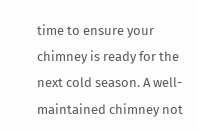time to ensure your chimney is ready for the next cold season. A well-maintained chimney not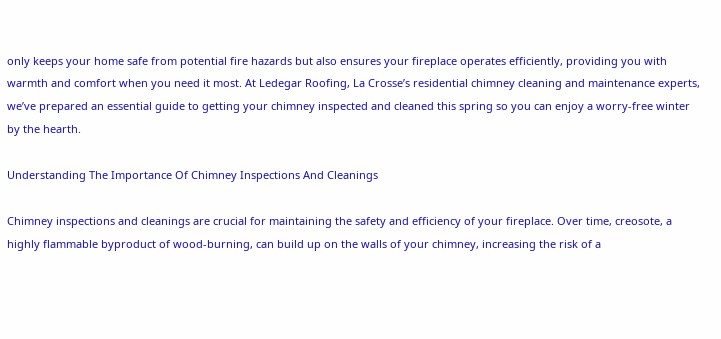only keeps your home safe from potential fire hazards but also ensures your fireplace operates efficiently, providing you with warmth and comfort when you need it most. At Ledegar Roofing, La Crosse’s residential chimney cleaning and maintenance experts, we’ve prepared an essential guide to getting your chimney inspected and cleaned this spring so you can enjoy a worry-free winter by the hearth.

Understanding The Importance Of Chimney Inspections And Cleanings

Chimney inspections and cleanings are crucial for maintaining the safety and efficiency of your fireplace. Over time, creosote, a highly flammable byproduct of wood-burning, can build up on the walls of your chimney, increasing the risk of a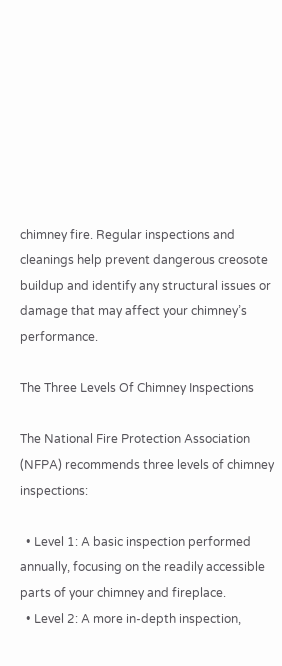chimney fire. Regular inspections and cleanings help prevent dangerous creosote buildup and identify any structural issues or damage that may affect your chimney’s performance.

The Three Levels Of Chimney Inspections

The National Fire Protection Association (NFPA) recommends three levels of chimney inspections:

  • Level 1: A basic inspection performed annually, focusing on the readily accessible parts of your chimney and fireplace.
  • Level 2: A more in-depth inspection,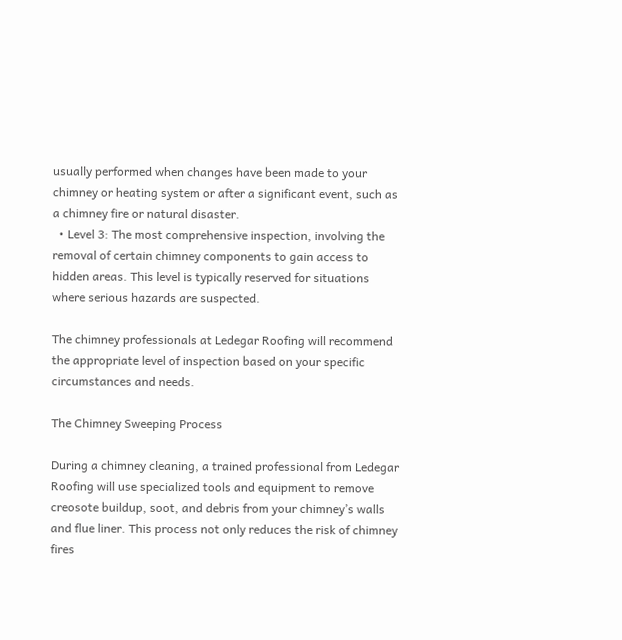usually performed when changes have been made to your chimney or heating system or after a significant event, such as a chimney fire or natural disaster.
  • Level 3: The most comprehensive inspection, involving the removal of certain chimney components to gain access to hidden areas. This level is typically reserved for situations where serious hazards are suspected.

The chimney professionals at Ledegar Roofing will recommend the appropriate level of inspection based on your specific circumstances and needs.

The Chimney Sweeping Process

During a chimney cleaning, a trained professional from Ledegar Roofing will use specialized tools and equipment to remove creosote buildup, soot, and debris from your chimney’s walls and flue liner. This process not only reduces the risk of chimney fires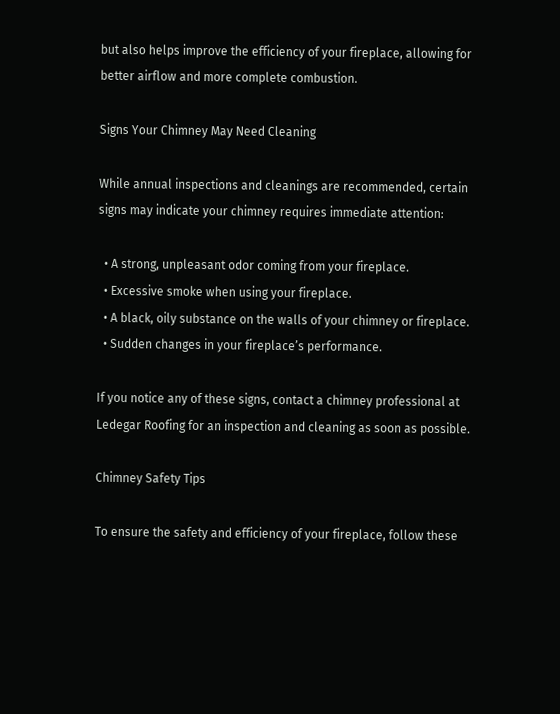but also helps improve the efficiency of your fireplace, allowing for better airflow and more complete combustion.

Signs Your Chimney May Need Cleaning

While annual inspections and cleanings are recommended, certain signs may indicate your chimney requires immediate attention:

  • A strong, unpleasant odor coming from your fireplace.
  • Excessive smoke when using your fireplace.
  • A black, oily substance on the walls of your chimney or fireplace.
  • Sudden changes in your fireplace’s performance.

If you notice any of these signs, contact a chimney professional at Ledegar Roofing for an inspection and cleaning as soon as possible.

Chimney Safety Tips

To ensure the safety and efficiency of your fireplace, follow these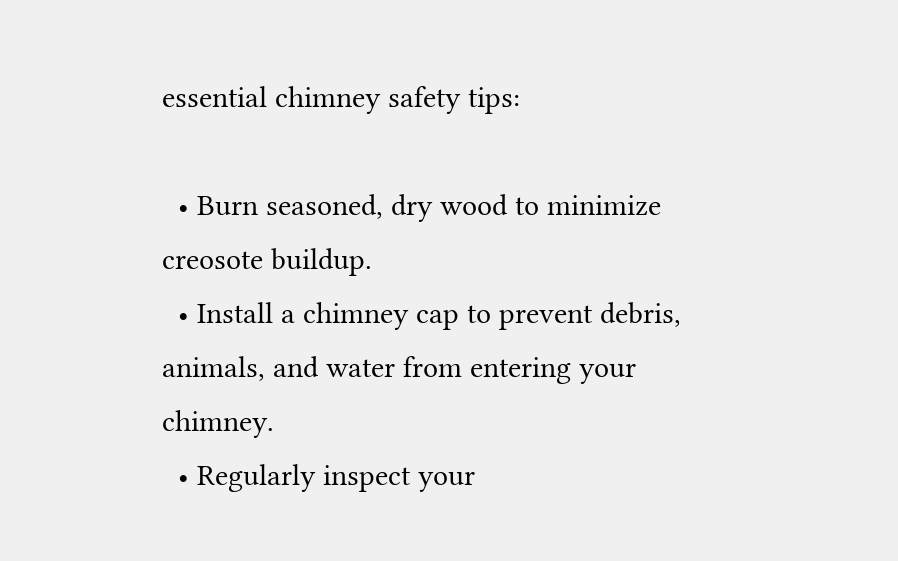essential chimney safety tips:

  • Burn seasoned, dry wood to minimize creosote buildup.
  • Install a chimney cap to prevent debris, animals, and water from entering your chimney.
  • Regularly inspect your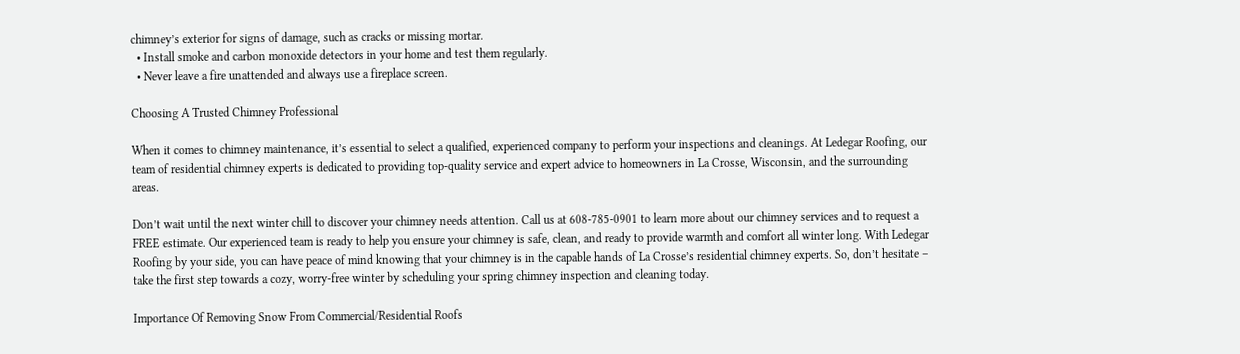chimney’s exterior for signs of damage, such as cracks or missing mortar.
  • Install smoke and carbon monoxide detectors in your home and test them regularly.
  • Never leave a fire unattended and always use a fireplace screen.

Choosing A Trusted Chimney Professional

When it comes to chimney maintenance, it’s essential to select a qualified, experienced company to perform your inspections and cleanings. At Ledegar Roofing, our team of residential chimney experts is dedicated to providing top-quality service and expert advice to homeowners in La Crosse, Wisconsin, and the surrounding areas.

Don’t wait until the next winter chill to discover your chimney needs attention. Call us at 608-785-0901 to learn more about our chimney services and to request a FREE estimate. Our experienced team is ready to help you ensure your chimney is safe, clean, and ready to provide warmth and comfort all winter long. With Ledegar Roofing by your side, you can have peace of mind knowing that your chimney is in the capable hands of La Crosse’s residential chimney experts. So, don’t hesitate – take the first step towards a cozy, worry-free winter by scheduling your spring chimney inspection and cleaning today.

Importance Of Removing Snow From Commercial/Residential Roofs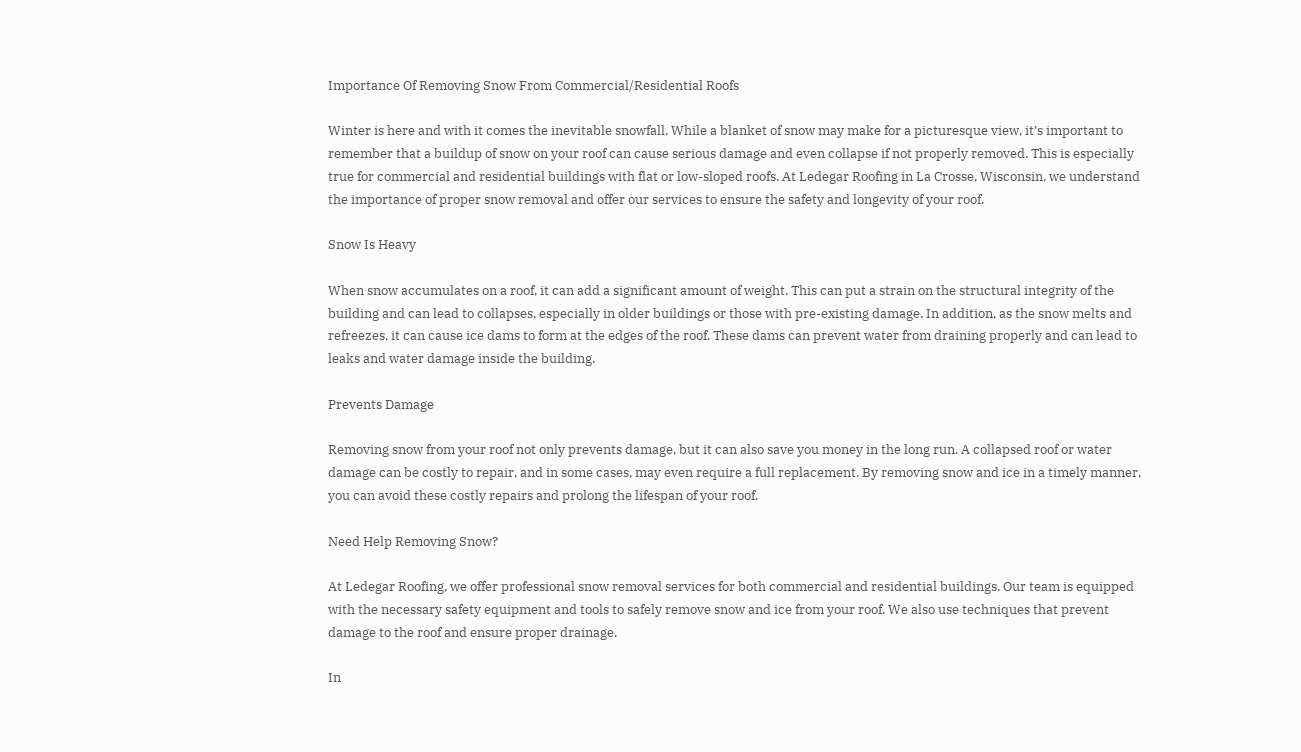Importance Of Removing Snow From Commercial/Residential Roofs

Winter is here and with it comes the inevitable snowfall. While a blanket of snow may make for a picturesque view, it’s important to remember that a buildup of snow on your roof can cause serious damage and even collapse if not properly removed. This is especially true for commercial and residential buildings with flat or low-sloped roofs. At Ledegar Roofing in La Crosse, Wisconsin, we understand the importance of proper snow removal and offer our services to ensure the safety and longevity of your roof.

Snow Is Heavy

When snow accumulates on a roof, it can add a significant amount of weight. This can put a strain on the structural integrity of the building and can lead to collapses, especially in older buildings or those with pre-existing damage. In addition, as the snow melts and refreezes, it can cause ice dams to form at the edges of the roof. These dams can prevent water from draining properly and can lead to leaks and water damage inside the building.

Prevents Damage

Removing snow from your roof not only prevents damage, but it can also save you money in the long run. A collapsed roof or water damage can be costly to repair, and in some cases, may even require a full replacement. By removing snow and ice in a timely manner, you can avoid these costly repairs and prolong the lifespan of your roof.

Need Help Removing Snow?

At Ledegar Roofing, we offer professional snow removal services for both commercial and residential buildings. Our team is equipped with the necessary safety equipment and tools to safely remove snow and ice from your roof. We also use techniques that prevent damage to the roof and ensure proper drainage.

In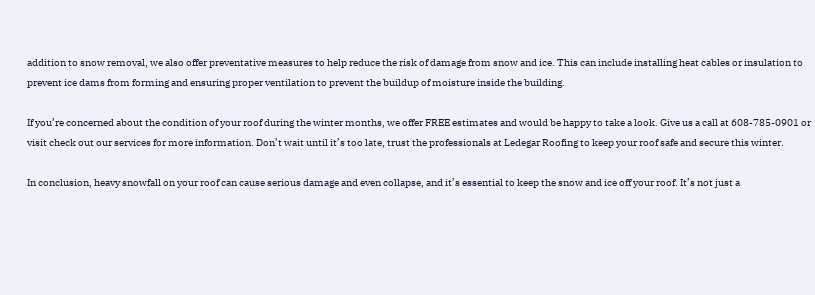addition to snow removal, we also offer preventative measures to help reduce the risk of damage from snow and ice. This can include installing heat cables or insulation to prevent ice dams from forming and ensuring proper ventilation to prevent the buildup of moisture inside the building.

If you’re concerned about the condition of your roof during the winter months, we offer FREE estimates and would be happy to take a look. Give us a call at 608-785-0901 or visit check out our services for more information. Don’t wait until it’s too late, trust the professionals at Ledegar Roofing to keep your roof safe and secure this winter.

In conclusion, heavy snowfall on your roof can cause serious damage and even collapse, and it’s essential to keep the snow and ice off your roof. It’s not just a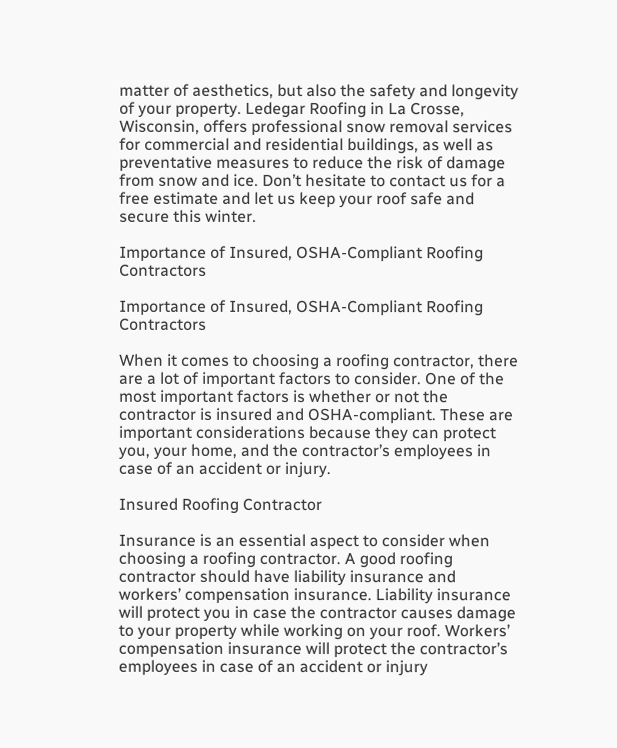matter of aesthetics, but also the safety and longevity of your property. Ledegar Roofing in La Crosse, Wisconsin, offers professional snow removal services for commercial and residential buildings, as well as preventative measures to reduce the risk of damage from snow and ice. Don’t hesitate to contact us for a free estimate and let us keep your roof safe and secure this winter.

Importance of Insured, OSHA-Compliant Roofing Contractors

Importance of Insured, OSHA-Compliant Roofing Contractors

When it comes to choosing a roofing contractor, there are a lot of important factors to consider. One of the most important factors is whether or not the contractor is insured and OSHA-compliant. These are important considerations because they can protect you, your home, and the contractor’s employees in case of an accident or injury.

Insured Roofing Contractor

Insurance is an essential aspect to consider when choosing a roofing contractor. A good roofing contractor should have liability insurance and workers’ compensation insurance. Liability insurance will protect you in case the contractor causes damage to your property while working on your roof. Workers’ compensation insurance will protect the contractor’s employees in case of an accident or injury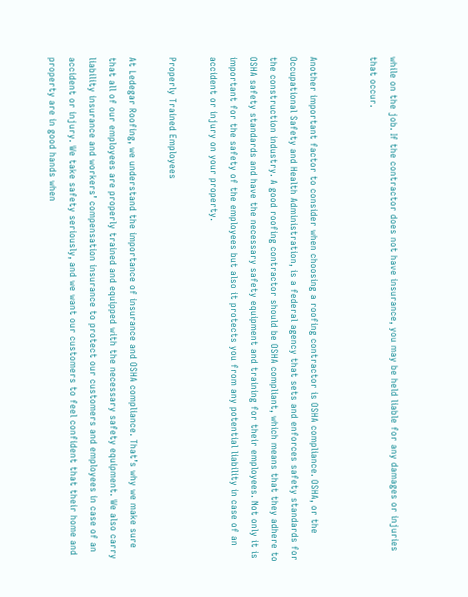while on the job. If the contractor does not have insurance, you may be held liable for any damages or injuries that occur.


Another important factor to consider when choosing a roofing contractor is OSHA compliance. OSHA, or the Occupational Safety and Health Administration, is a federal agency that sets and enforces safety standards for the construction industry. A good roofing contractor should be OSHA compliant, which means that they adhere to OSHA safety standards and have the necessary safety equipment and training for their employees. Not only it is important for the safety of the employees but also it protects you from any potential liability in case of an accident or injury on your property.

Properly Trained Employees

At Ledegar Roofing, we understand the importance of insurance and OSHA compliance. That’s why we make sure that all of our employees are properly trained and equipped with the necessary safety equipment. We also carry liability insurance and workers’ compensation insurance to protect our customers and employees in case of an accident or injury. We take safety seriously, and we want our customers to feel confident that their home and property are in good hands when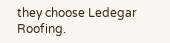they choose Ledegar Roofing.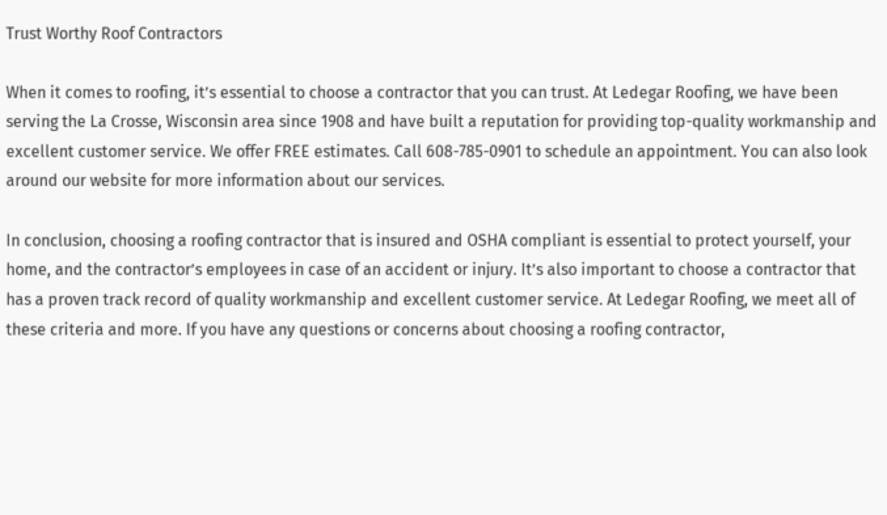Trust Worthy Roof Contractors

When it comes to roofing, it’s essential to choose a contractor that you can trust. At Ledegar Roofing, we have been serving the La Crosse, Wisconsin area since 1908 and have built a reputation for providing top-quality workmanship and excellent customer service. We offer FREE estimates. Call 608-785-0901 to schedule an appointment. You can also look around our website for more information about our services.

In conclusion, choosing a roofing contractor that is insured and OSHA compliant is essential to protect yourself, your home, and the contractor’s employees in case of an accident or injury. It’s also important to choose a contractor that has a proven track record of quality workmanship and excellent customer service. At Ledegar Roofing, we meet all of these criteria and more. If you have any questions or concerns about choosing a roofing contractor,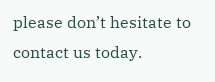please don’t hesitate to contact us today.